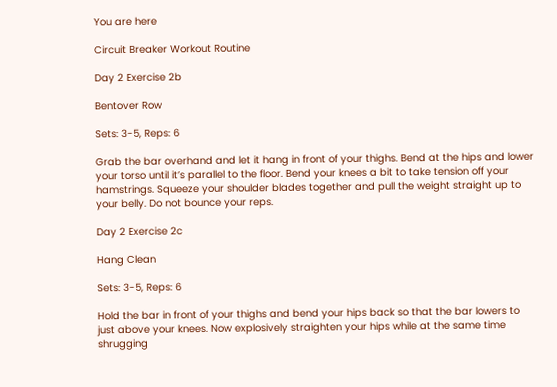You are here

Circuit Breaker Workout Routine

Day 2 Exercise 2b

Bentover Row

Sets: 3-5, Reps: 6

Grab the bar overhand and let it hang in front of your thighs. Bend at the hips and lower your torso until it’s parallel to the floor. Bend your knees a bit to take tension off your hamstrings. Squeeze your shoulder blades together and pull the weight straight up to your belly. Do not bounce your reps.

Day 2 Exercise 2c

Hang Clean

Sets: 3-5, Reps: 6

Hold the bar in front of your thighs and bend your hips back so that the bar lowers to just above your knees. Now explosively straighten your hips while at the same time shrugging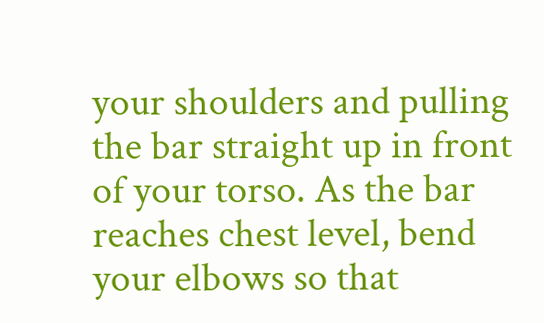your shoulders and pulling the bar straight up in front of your torso. As the bar reaches chest level, bend your elbows so that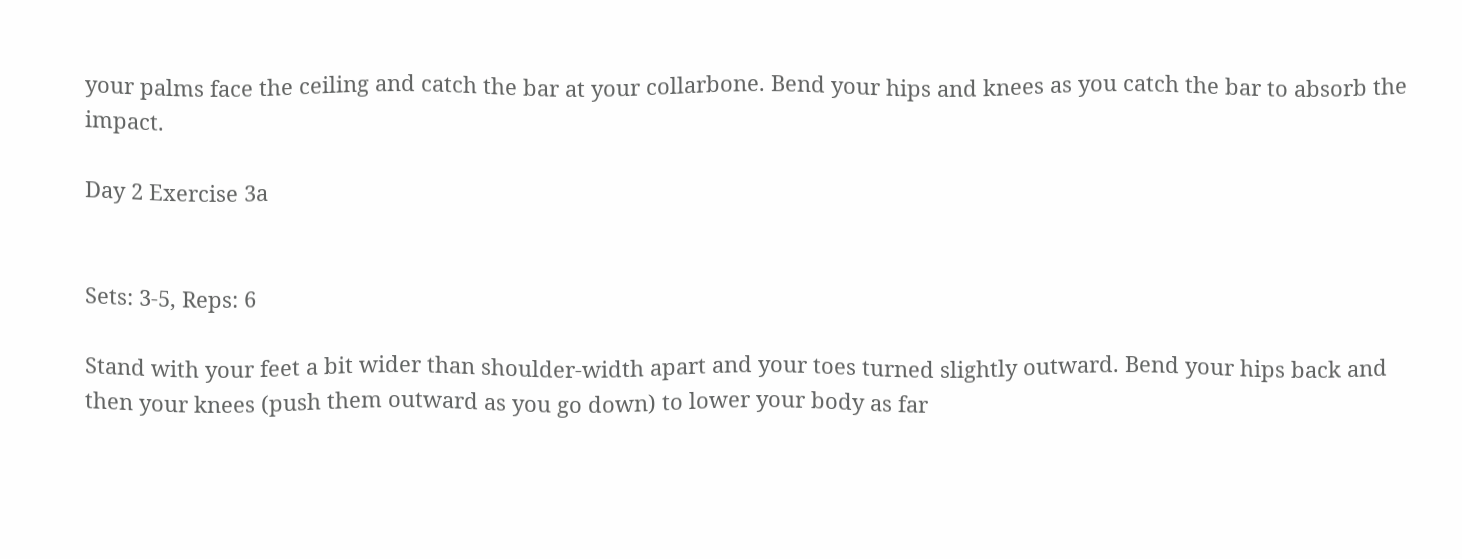your palms face the ceiling and catch the bar at your collarbone. Bend your hips and knees as you catch the bar to absorb the impact.

Day 2 Exercise 3a


Sets: 3-5, Reps: 6

Stand with your feet a bit wider than shoulder-width apart and your toes turned slightly outward. Bend your hips back and then your knees (push them outward as you go down) to lower your body as far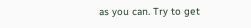as you can. Try to get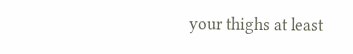your thighs at least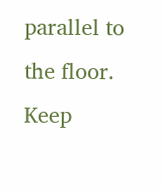parallel to the floor. Keep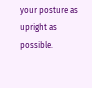your posture as upright as possible.